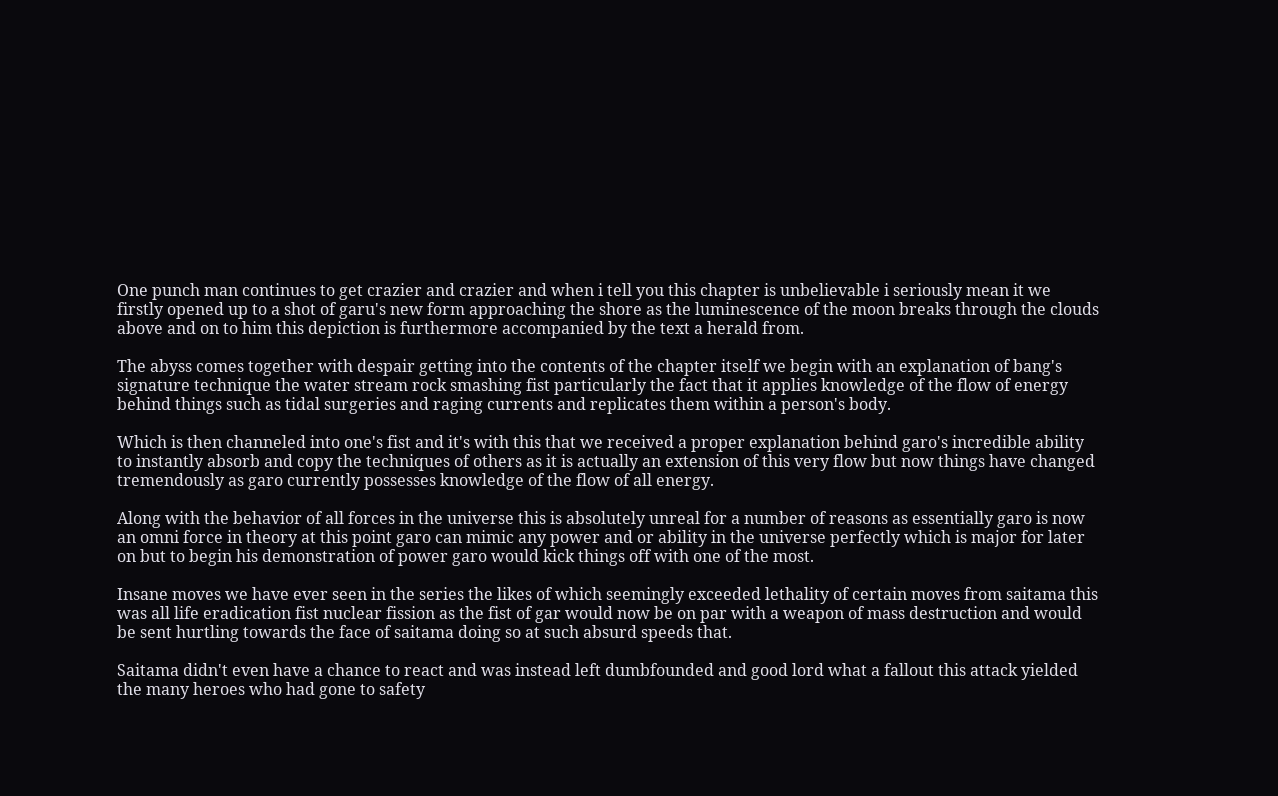One punch man continues to get crazier and crazier and when i tell you this chapter is unbelievable i seriously mean it we firstly opened up to a shot of garu's new form approaching the shore as the luminescence of the moon breaks through the clouds above and on to him this depiction is furthermore accompanied by the text a herald from.

The abyss comes together with despair getting into the contents of the chapter itself we begin with an explanation of bang's signature technique the water stream rock smashing fist particularly the fact that it applies knowledge of the flow of energy behind things such as tidal surgeries and raging currents and replicates them within a person's body.

Which is then channeled into one's fist and it's with this that we received a proper explanation behind garo's incredible ability to instantly absorb and copy the techniques of others as it is actually an extension of this very flow but now things have changed tremendously as garo currently possesses knowledge of the flow of all energy.

Along with the behavior of all forces in the universe this is absolutely unreal for a number of reasons as essentially garo is now an omni force in theory at this point garo can mimic any power and or ability in the universe perfectly which is major for later on but to begin his demonstration of power garo would kick things off with one of the most.

Insane moves we have ever seen in the series the likes of which seemingly exceeded lethality of certain moves from saitama this was all life eradication fist nuclear fission as the fist of gar would now be on par with a weapon of mass destruction and would be sent hurtling towards the face of saitama doing so at such absurd speeds that.

Saitama didn't even have a chance to react and was instead left dumbfounded and good lord what a fallout this attack yielded the many heroes who had gone to safety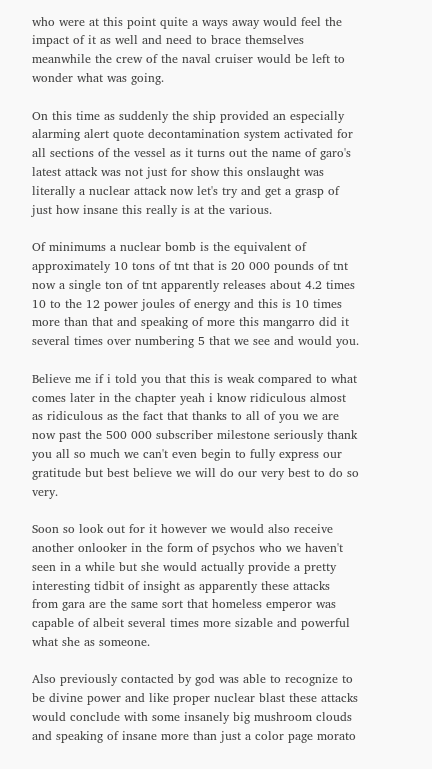who were at this point quite a ways away would feel the impact of it as well and need to brace themselves meanwhile the crew of the naval cruiser would be left to wonder what was going.

On this time as suddenly the ship provided an especially alarming alert quote decontamination system activated for all sections of the vessel as it turns out the name of garo's latest attack was not just for show this onslaught was literally a nuclear attack now let's try and get a grasp of just how insane this really is at the various.

Of minimums a nuclear bomb is the equivalent of approximately 10 tons of tnt that is 20 000 pounds of tnt now a single ton of tnt apparently releases about 4.2 times 10 to the 12 power joules of energy and this is 10 times more than that and speaking of more this mangarro did it several times over numbering 5 that we see and would you.

Believe me if i told you that this is weak compared to what comes later in the chapter yeah i know ridiculous almost as ridiculous as the fact that thanks to all of you we are now past the 500 000 subscriber milestone seriously thank you all so much we can't even begin to fully express our gratitude but best believe we will do our very best to do so very.

Soon so look out for it however we would also receive another onlooker in the form of psychos who we haven't seen in a while but she would actually provide a pretty interesting tidbit of insight as apparently these attacks from gara are the same sort that homeless emperor was capable of albeit several times more sizable and powerful what she as someone.

Also previously contacted by god was able to recognize to be divine power and like proper nuclear blast these attacks would conclude with some insanely big mushroom clouds and speaking of insane more than just a color page morato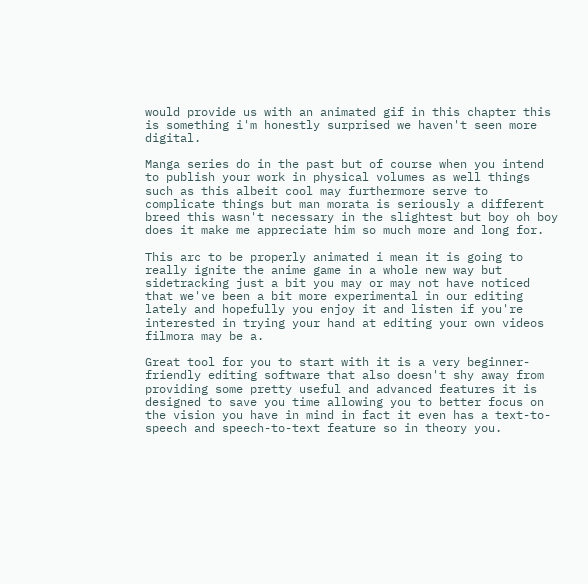would provide us with an animated gif in this chapter this is something i'm honestly surprised we haven't seen more digital.

Manga series do in the past but of course when you intend to publish your work in physical volumes as well things such as this albeit cool may furthermore serve to complicate things but man morata is seriously a different breed this wasn't necessary in the slightest but boy oh boy does it make me appreciate him so much more and long for.

This arc to be properly animated i mean it is going to really ignite the anime game in a whole new way but sidetracking just a bit you may or may not have noticed that we've been a bit more experimental in our editing lately and hopefully you enjoy it and listen if you're interested in trying your hand at editing your own videos filmora may be a.

Great tool for you to start with it is a very beginner-friendly editing software that also doesn't shy away from providing some pretty useful and advanced features it is designed to save you time allowing you to better focus on the vision you have in mind in fact it even has a text-to-speech and speech-to-text feature so in theory you.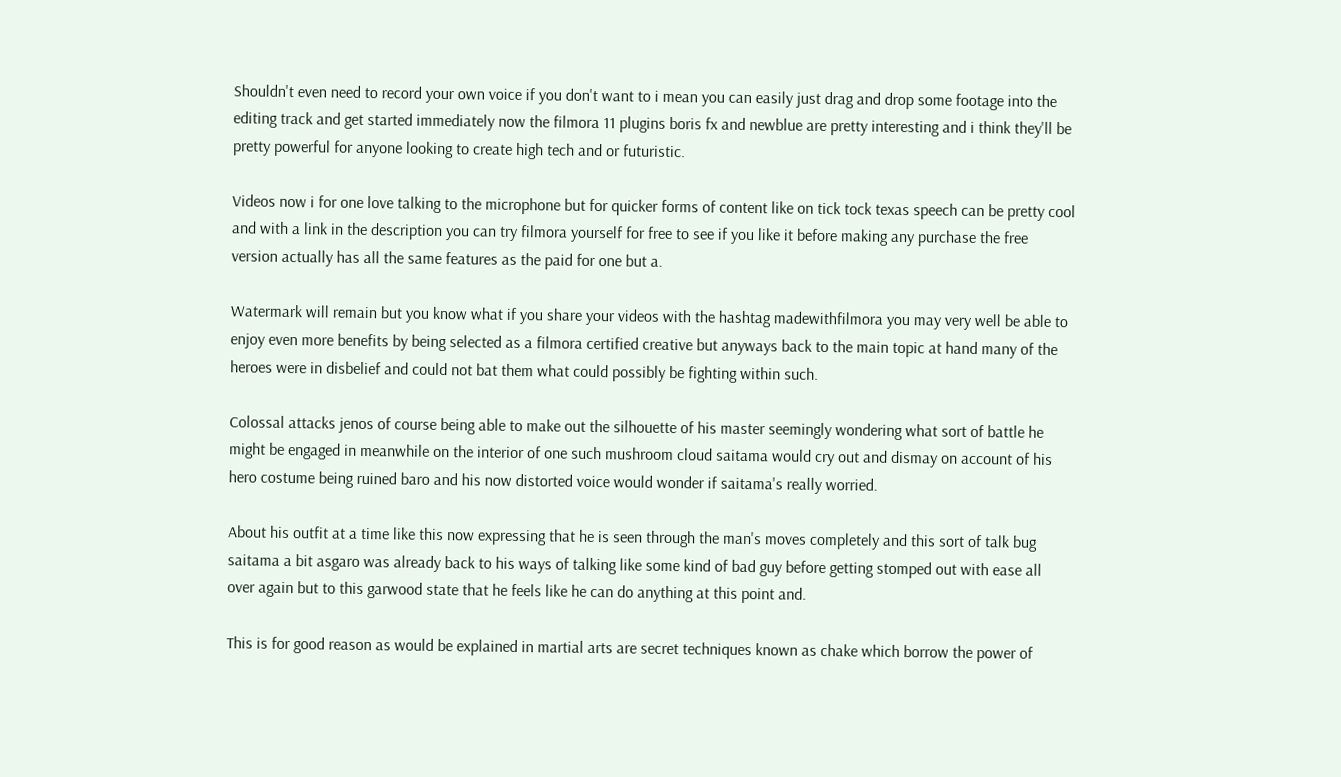Shouldn't even need to record your own voice if you don't want to i mean you can easily just drag and drop some footage into the editing track and get started immediately now the filmora 11 plugins boris fx and newblue are pretty interesting and i think they'll be pretty powerful for anyone looking to create high tech and or futuristic.

Videos now i for one love talking to the microphone but for quicker forms of content like on tick tock texas speech can be pretty cool and with a link in the description you can try filmora yourself for free to see if you like it before making any purchase the free version actually has all the same features as the paid for one but a.

Watermark will remain but you know what if you share your videos with the hashtag madewithfilmora you may very well be able to enjoy even more benefits by being selected as a filmora certified creative but anyways back to the main topic at hand many of the heroes were in disbelief and could not bat them what could possibly be fighting within such.

Colossal attacks jenos of course being able to make out the silhouette of his master seemingly wondering what sort of battle he might be engaged in meanwhile on the interior of one such mushroom cloud saitama would cry out and dismay on account of his hero costume being ruined baro and his now distorted voice would wonder if saitama's really worried.

About his outfit at a time like this now expressing that he is seen through the man's moves completely and this sort of talk bug saitama a bit asgaro was already back to his ways of talking like some kind of bad guy before getting stomped out with ease all over again but to this garwood state that he feels like he can do anything at this point and.

This is for good reason as would be explained in martial arts are secret techniques known as chake which borrow the power of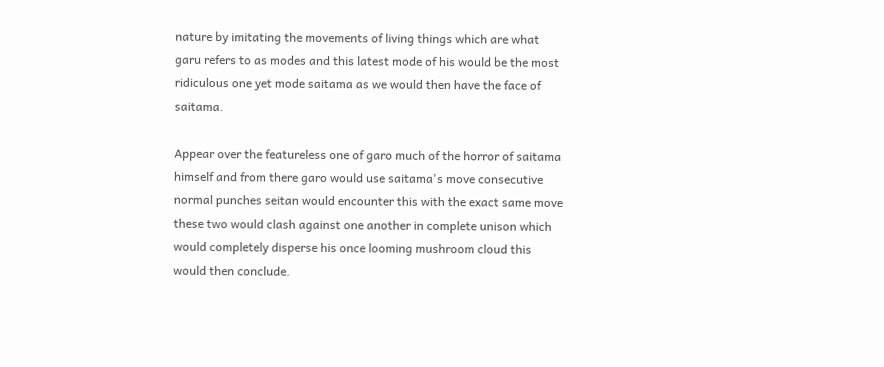nature by imitating the movements of living things which are what garu refers to as modes and this latest mode of his would be the most ridiculous one yet mode saitama as we would then have the face of saitama.

Appear over the featureless one of garo much of the horror of saitama himself and from there garo would use saitama's move consecutive normal punches seitan would encounter this with the exact same move these two would clash against one another in complete unison which would completely disperse his once looming mushroom cloud this would then conclude.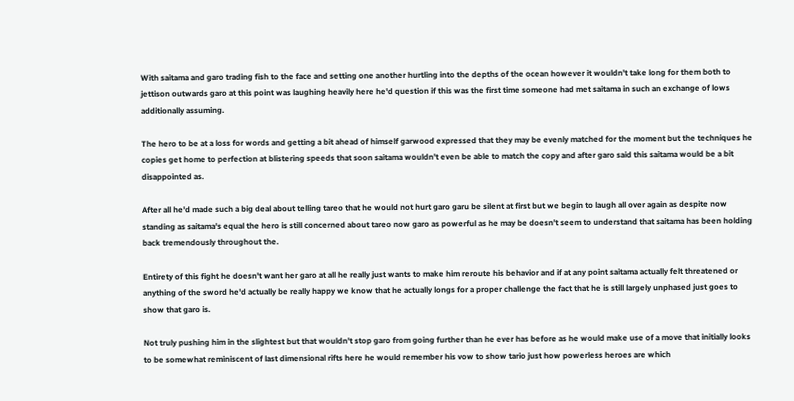With saitama and garo trading fish to the face and setting one another hurtling into the depths of the ocean however it wouldn't take long for them both to jettison outwards garo at this point was laughing heavily here he'd question if this was the first time someone had met saitama in such an exchange of lows additionally assuming.

The hero to be at a loss for words and getting a bit ahead of himself garwood expressed that they may be evenly matched for the moment but the techniques he copies get home to perfection at blistering speeds that soon saitama wouldn't even be able to match the copy and after garo said this saitama would be a bit disappointed as.

After all he'd made such a big deal about telling tareo that he would not hurt garo garu be silent at first but we begin to laugh all over again as despite now standing as saitama's equal the hero is still concerned about tareo now garo as powerful as he may be doesn't seem to understand that saitama has been holding back tremendously throughout the.

Entirety of this fight he doesn't want her garo at all he really just wants to make him reroute his behavior and if at any point saitama actually felt threatened or anything of the sword he'd actually be really happy we know that he actually longs for a proper challenge the fact that he is still largely unphased just goes to show that garo is.

Not truly pushing him in the slightest but that wouldn't stop garo from going further than he ever has before as he would make use of a move that initially looks to be somewhat reminiscent of last dimensional rifts here he would remember his vow to show tario just how powerless heroes are which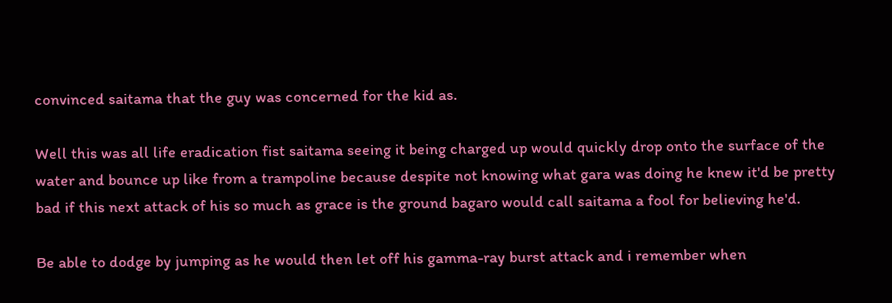convinced saitama that the guy was concerned for the kid as.

Well this was all life eradication fist saitama seeing it being charged up would quickly drop onto the surface of the water and bounce up like from a trampoline because despite not knowing what gara was doing he knew it'd be pretty bad if this next attack of his so much as grace is the ground bagaro would call saitama a fool for believing he'd.

Be able to dodge by jumping as he would then let off his gamma-ray burst attack and i remember when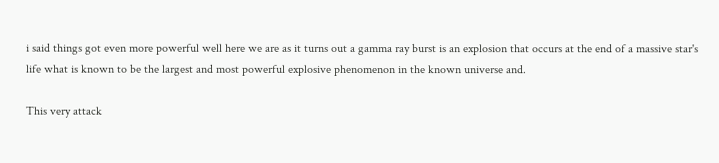i said things got even more powerful well here we are as it turns out a gamma ray burst is an explosion that occurs at the end of a massive star's life what is known to be the largest and most powerful explosive phenomenon in the known universe and.

This very attack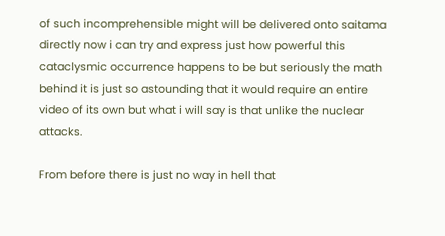of such incomprehensible might will be delivered onto saitama directly now i can try and express just how powerful this cataclysmic occurrence happens to be but seriously the math behind it is just so astounding that it would require an entire video of its own but what i will say is that unlike the nuclear attacks.

From before there is just no way in hell that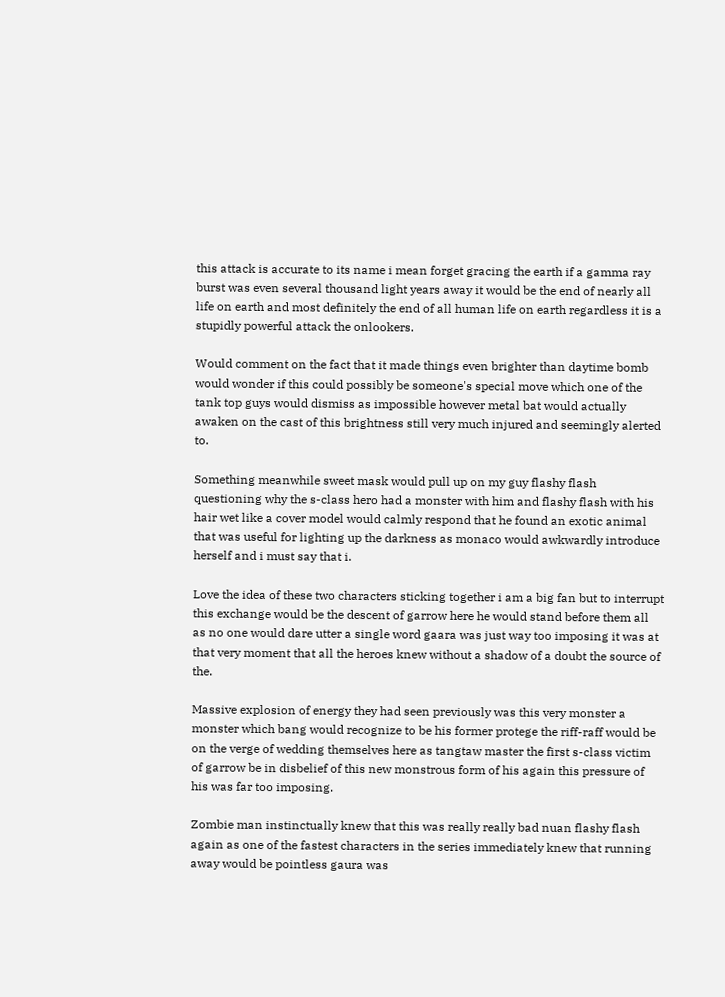this attack is accurate to its name i mean forget gracing the earth if a gamma ray burst was even several thousand light years away it would be the end of nearly all life on earth and most definitely the end of all human life on earth regardless it is a stupidly powerful attack the onlookers.

Would comment on the fact that it made things even brighter than daytime bomb would wonder if this could possibly be someone's special move which one of the tank top guys would dismiss as impossible however metal bat would actually awaken on the cast of this brightness still very much injured and seemingly alerted to.

Something meanwhile sweet mask would pull up on my guy flashy flash questioning why the s-class hero had a monster with him and flashy flash with his hair wet like a cover model would calmly respond that he found an exotic animal that was useful for lighting up the darkness as monaco would awkwardly introduce herself and i must say that i.

Love the idea of these two characters sticking together i am a big fan but to interrupt this exchange would be the descent of garrow here he would stand before them all as no one would dare utter a single word gaara was just way too imposing it was at that very moment that all the heroes knew without a shadow of a doubt the source of the.

Massive explosion of energy they had seen previously was this very monster a monster which bang would recognize to be his former protege the riff-raff would be on the verge of wedding themselves here as tangtaw master the first s-class victim of garrow be in disbelief of this new monstrous form of his again this pressure of his was far too imposing.

Zombie man instinctually knew that this was really really bad nuan flashy flash again as one of the fastest characters in the series immediately knew that running away would be pointless gaura was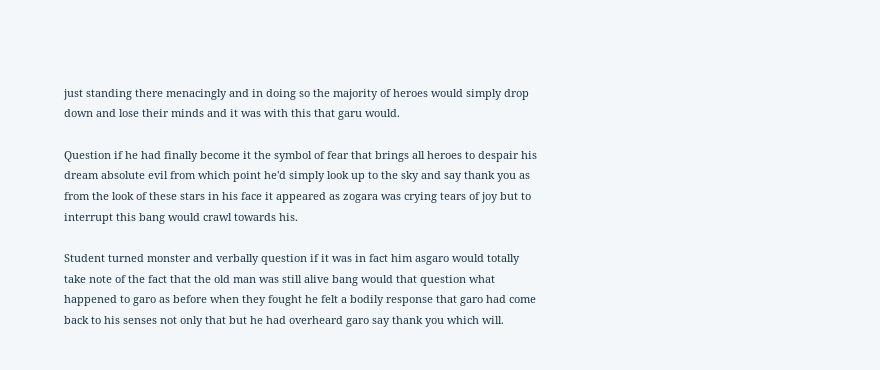just standing there menacingly and in doing so the majority of heroes would simply drop down and lose their minds and it was with this that garu would.

Question if he had finally become it the symbol of fear that brings all heroes to despair his dream absolute evil from which point he'd simply look up to the sky and say thank you as from the look of these stars in his face it appeared as zogara was crying tears of joy but to interrupt this bang would crawl towards his.

Student turned monster and verbally question if it was in fact him asgaro would totally take note of the fact that the old man was still alive bang would that question what happened to garo as before when they fought he felt a bodily response that garo had come back to his senses not only that but he had overheard garo say thank you which will.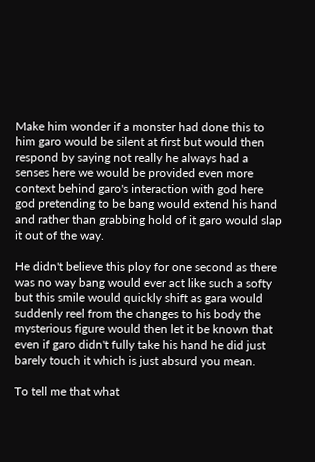Make him wonder if a monster had done this to him garo would be silent at first but would then respond by saying not really he always had a senses here we would be provided even more context behind garo's interaction with god here god pretending to be bang would extend his hand and rather than grabbing hold of it garo would slap it out of the way.

He didn't believe this ploy for one second as there was no way bang would ever act like such a softy but this smile would quickly shift as gara would suddenly reel from the changes to his body the mysterious figure would then let it be known that even if garo didn't fully take his hand he did just barely touch it which is just absurd you mean.

To tell me that what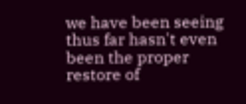we have been seeing thus far hasn't even been the proper restore of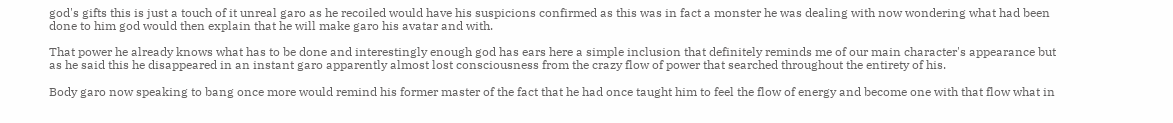god's gifts this is just a touch of it unreal garo as he recoiled would have his suspicions confirmed as this was in fact a monster he was dealing with now wondering what had been done to him god would then explain that he will make garo his avatar and with.

That power he already knows what has to be done and interestingly enough god has ears here a simple inclusion that definitely reminds me of our main character's appearance but as he said this he disappeared in an instant garo apparently almost lost consciousness from the crazy flow of power that searched throughout the entirety of his.

Body garo now speaking to bang once more would remind his former master of the fact that he had once taught him to feel the flow of energy and become one with that flow what in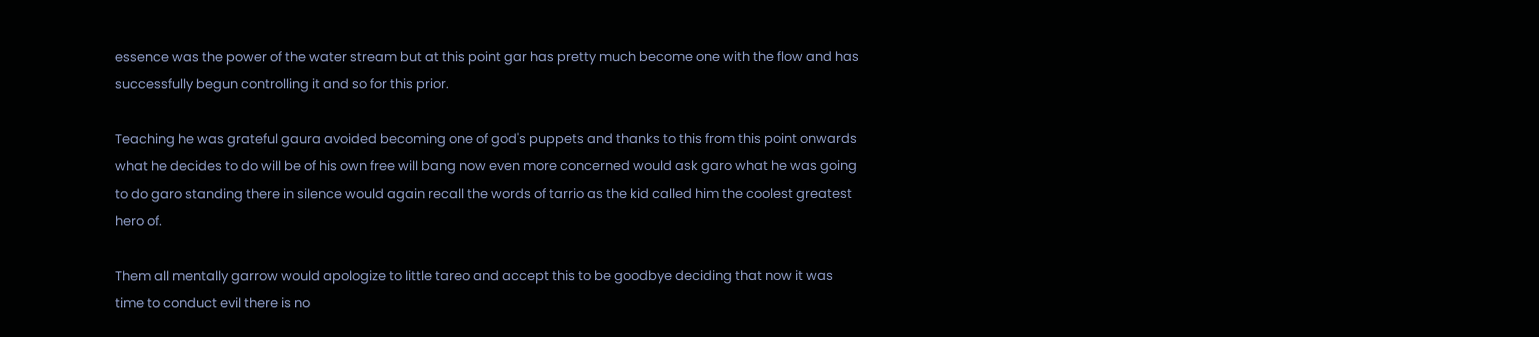essence was the power of the water stream but at this point gar has pretty much become one with the flow and has successfully begun controlling it and so for this prior.

Teaching he was grateful gaura avoided becoming one of god's puppets and thanks to this from this point onwards what he decides to do will be of his own free will bang now even more concerned would ask garo what he was going to do garo standing there in silence would again recall the words of tarrio as the kid called him the coolest greatest hero of.

Them all mentally garrow would apologize to little tareo and accept this to be goodbye deciding that now it was time to conduct evil there is no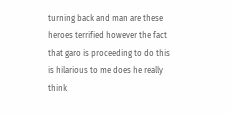turning back and man are these heroes terrified however the fact that garo is proceeding to do this is hilarious to me does he really think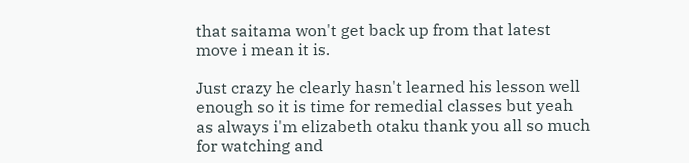that saitama won't get back up from that latest move i mean it is.

Just crazy he clearly hasn't learned his lesson well enough so it is time for remedial classes but yeah as always i'm elizabeth otaku thank you all so much for watching and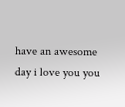have an awesome day i love you you